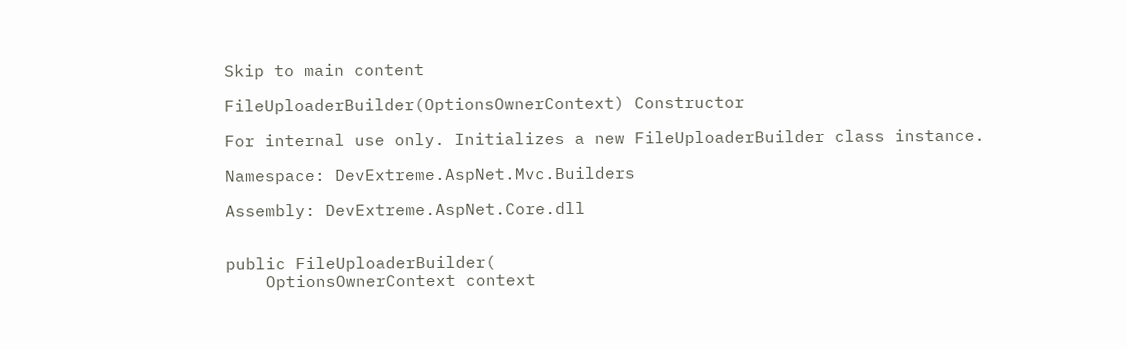Skip to main content

FileUploaderBuilder(OptionsOwnerContext) Constructor

For internal use only. Initializes a new FileUploaderBuilder class instance.

Namespace: DevExtreme.AspNet.Mvc.Builders

Assembly: DevExtreme.AspNet.Core.dll


public FileUploaderBuilder(
    OptionsOwnerContext context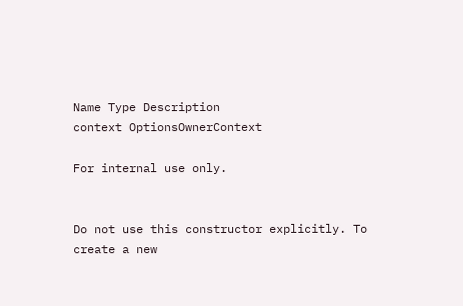Name Type Description
context OptionsOwnerContext

For internal use only.


Do not use this constructor explicitly. To create a new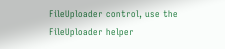FileUploader control, use the FileUploader helper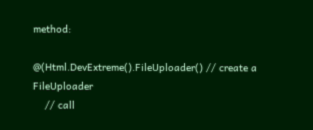method:

@(Html.DevExtreme().FileUploader() // create a FileUploader
    // call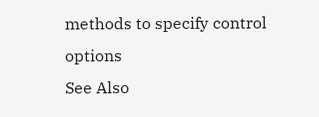methods to specify control options
See Also